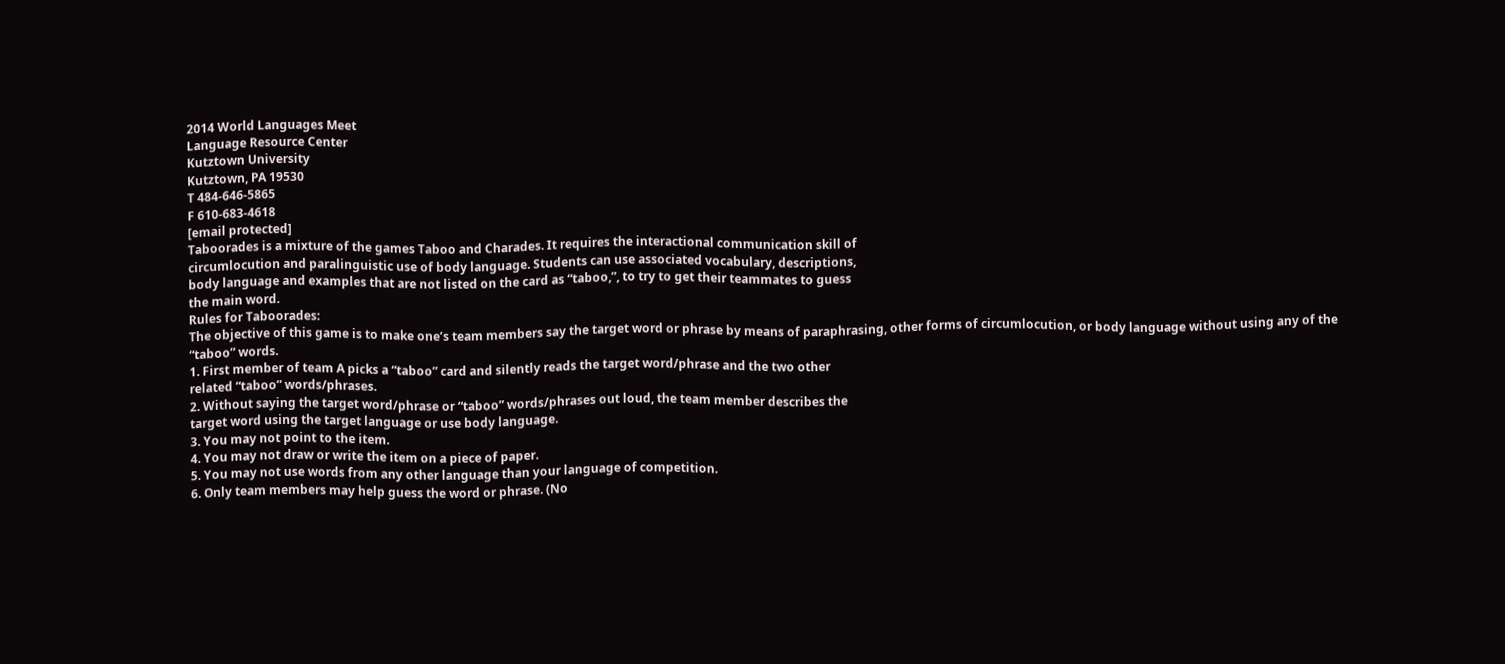2014 World Languages Meet
Language Resource Center
Kutztown University
Kutztown, PA 19530
T 484-646-5865
F 610-683-4618
[email protected]
Taboorades is a mixture of the games Taboo and Charades. It requires the interactional communication skill of
circumlocution and paralinguistic use of body language. Students can use associated vocabulary, descriptions,
body language and examples that are not listed on the card as “taboo,”, to try to get their teammates to guess
the main word.
Rules for Taboorades:
The objective of this game is to make one’s team members say the target word or phrase by means of paraphrasing, other forms of circumlocution, or body language without using any of the “taboo” words.
1. First member of team A picks a “taboo” card and silently reads the target word/phrase and the two other
related “taboo” words/phrases.
2. Without saying the target word/phrase or “taboo” words/phrases out loud, the team member describes the
target word using the target language or use body language.
3. You may not point to the item.
4. You may not draw or write the item on a piece of paper.
5. You may not use words from any other language than your language of competition.
6. Only team members may help guess the word or phrase. (No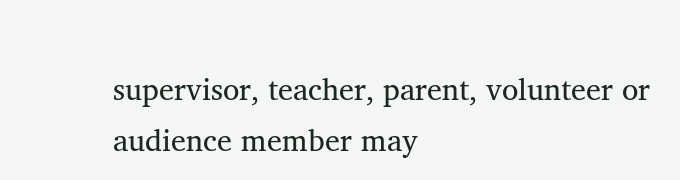supervisor, teacher, parent, volunteer or
audience member may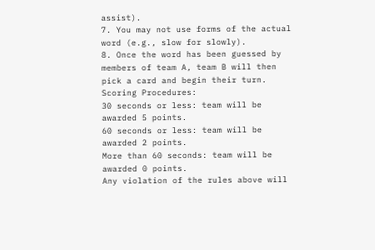assist).
7. You may not use forms of the actual word (e.g., slow for slowly).
8. Once the word has been guessed by members of team A, team B will then pick a card and begin their turn.
Scoring Procedures:
30 seconds or less: team will be awarded 5 points.
60 seconds or less: team will be awarded 2 points.
More than 60 seconds: team will be awarded 0 points.
Any violation of the rules above will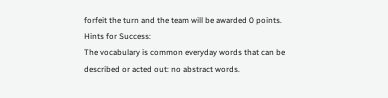forfeit the turn and the team will be awarded 0 points.
Hints for Success:
The vocabulary is common everyday words that can be described or acted out: no abstract words.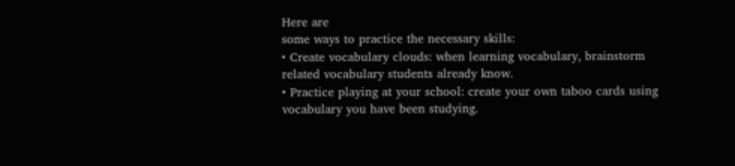Here are
some ways to practice the necessary skills:
• Create vocabulary clouds: when learning vocabulary, brainstorm related vocabulary students already know.
• Practice playing at your school: create your own taboo cards using vocabulary you have been studying.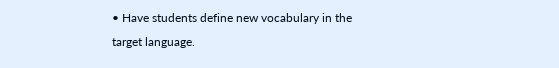• Have students define new vocabulary in the target language.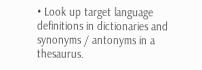• Look up target language definitions in dictionaries and synonyms / antonyms in a thesaurus.